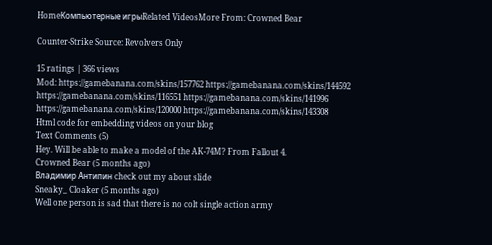HomeКомпьютерные игрыRelated VideosMore From: Crowned Bear

Counter-Strike Source: Revolvers Only

15 ratings | 366 views
Mod: https://gamebanana.com/skins/157762 https://gamebanana.com/skins/144592 https://gamebanana.com/skins/116551 https://gamebanana.com/skins/141996 https://gamebanana.com/skins/120000 https://gamebanana.com/skins/143308
Html code for embedding videos on your blog
Text Comments (5)
Hey. Will be able to make a model of the AK-74M? From Fallout 4.
Crowned Bear (5 months ago)
Владимир Антипин check out my about slide
Sneaky_ Cloaker (5 months ago)
Well one person is sad that there is no colt single action army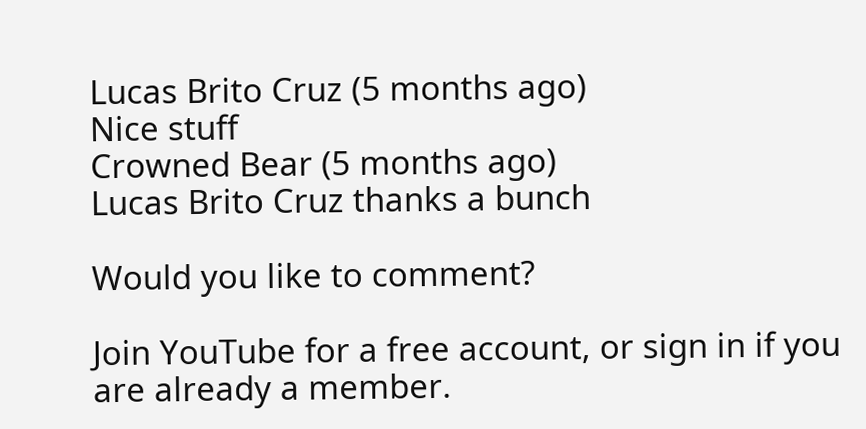Lucas Brito Cruz (5 months ago)
Nice stuff
Crowned Bear (5 months ago)
Lucas Brito Cruz thanks a bunch

Would you like to comment?

Join YouTube for a free account, or sign in if you are already a member.